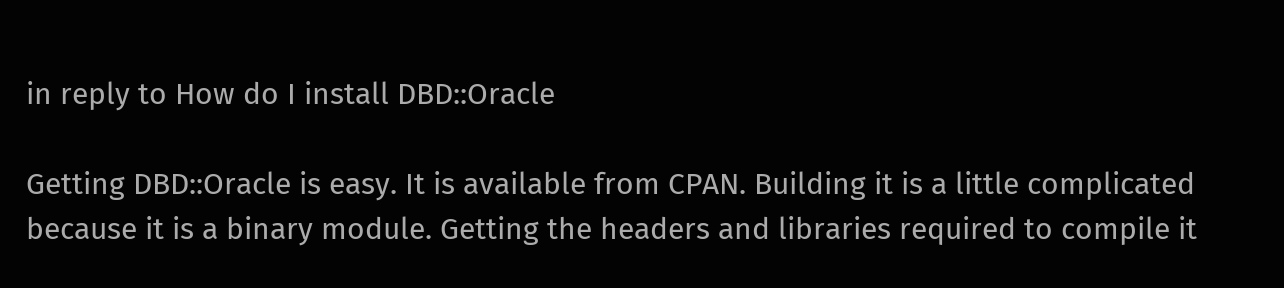in reply to How do I install DBD::Oracle

Getting DBD::Oracle is easy. It is available from CPAN. Building it is a little complicated because it is a binary module. Getting the headers and libraries required to compile it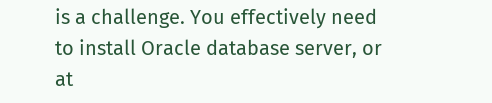is a challenge. You effectively need to install Oracle database server, or at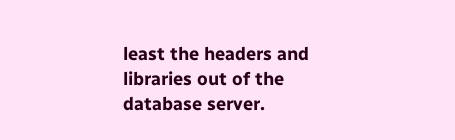least the headers and libraries out of the database server.